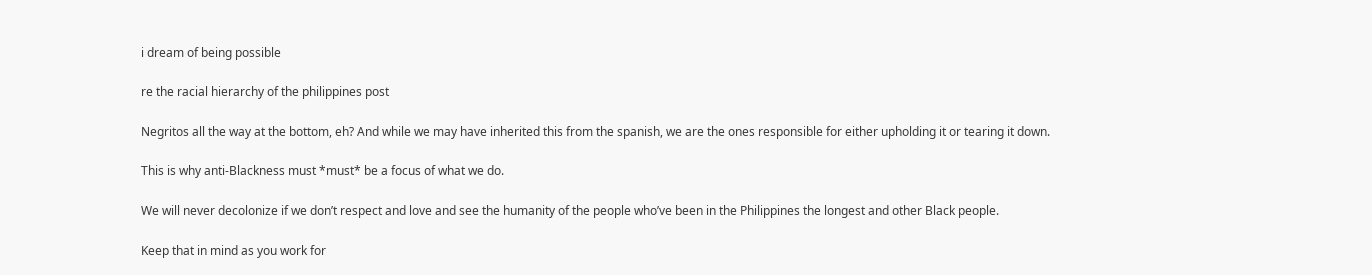i dream of being possible

re the racial hierarchy of the philippines post

Negritos all the way at the bottom, eh? And while we may have inherited this from the spanish, we are the ones responsible for either upholding it or tearing it down.

This is why anti-Blackness must *must* be a focus of what we do.

We will never decolonize if we don’t respect and love and see the humanity of the people who’ve been in the Philippines the longest and other Black people.

Keep that in mind as you work for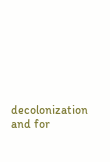decolonization and for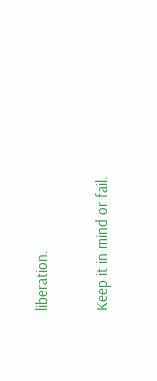liberation.

Keep it in mind or fail.